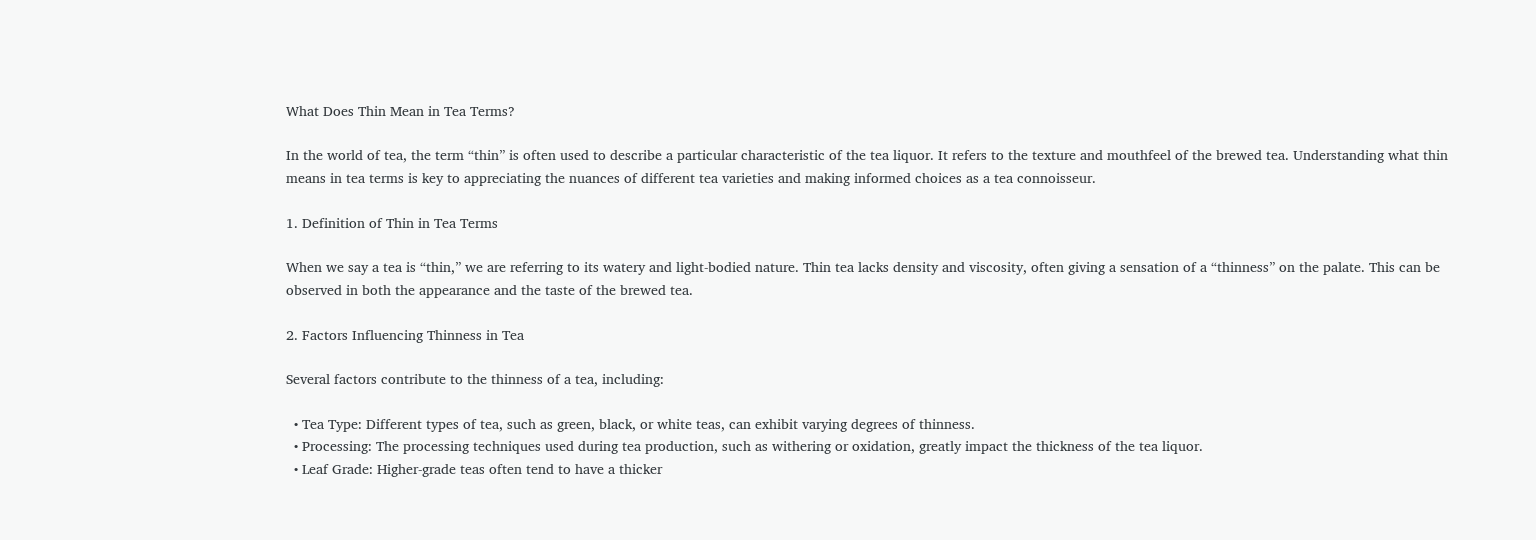What Does Thin Mean in Tea Terms?

In the world of tea, the term “thin” is often used to describe a particular characteristic of the tea liquor. It refers to the texture and mouthfeel of the brewed tea. Understanding what thin means in tea terms is key to appreciating the nuances of different tea varieties and making informed choices as a tea connoisseur.

1. Definition of Thin in Tea Terms

When we say a tea is “thin,” we are referring to its watery and light-bodied nature. Thin tea lacks density and viscosity, often giving a sensation of a “thinness” on the palate. This can be observed in both the appearance and the taste of the brewed tea.

2. Factors Influencing Thinness in Tea

Several factors contribute to the thinness of a tea, including:

  • Tea Type: Different types of tea, such as green, black, or white teas, can exhibit varying degrees of thinness.
  • Processing: The processing techniques used during tea production, such as withering or oxidation, greatly impact the thickness of the tea liquor.
  • Leaf Grade: Higher-grade teas often tend to have a thicker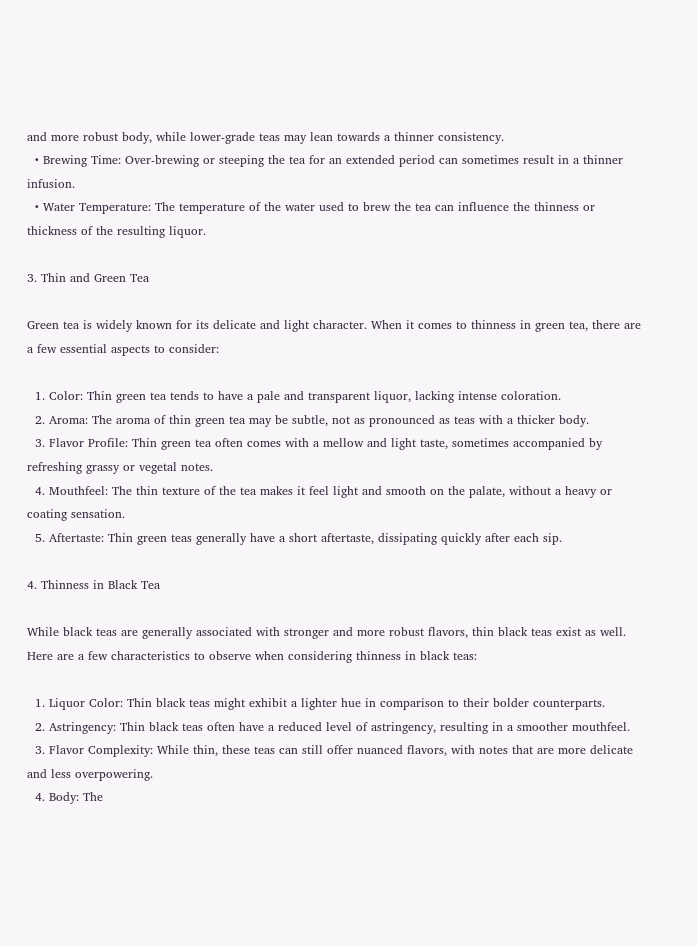and more robust body, while lower-grade teas may lean towards a thinner consistency.
  • Brewing Time: Over-brewing or steeping the tea for an extended period can sometimes result in a thinner infusion.
  • Water Temperature: The temperature of the water used to brew the tea can influence the thinness or thickness of the resulting liquor.

3. Thin and Green Tea

Green tea is widely known for its delicate and light character. When it comes to thinness in green tea, there are a few essential aspects to consider:

  1. Color: Thin green tea tends to have a pale and transparent liquor, lacking intense coloration.
  2. Aroma: The aroma of thin green tea may be subtle, not as pronounced as teas with a thicker body.
  3. Flavor Profile: Thin green tea often comes with a mellow and light taste, sometimes accompanied by refreshing grassy or vegetal notes.
  4. Mouthfeel: The thin texture of the tea makes it feel light and smooth on the palate, without a heavy or coating sensation.
  5. Aftertaste: Thin green teas generally have a short aftertaste, dissipating quickly after each sip.

4. Thinness in Black Tea

While black teas are generally associated with stronger and more robust flavors, thin black teas exist as well. Here are a few characteristics to observe when considering thinness in black teas:

  1. Liquor Color: Thin black teas might exhibit a lighter hue in comparison to their bolder counterparts.
  2. Astringency: Thin black teas often have a reduced level of astringency, resulting in a smoother mouthfeel.
  3. Flavor Complexity: While thin, these teas can still offer nuanced flavors, with notes that are more delicate and less overpowering.
  4. Body: The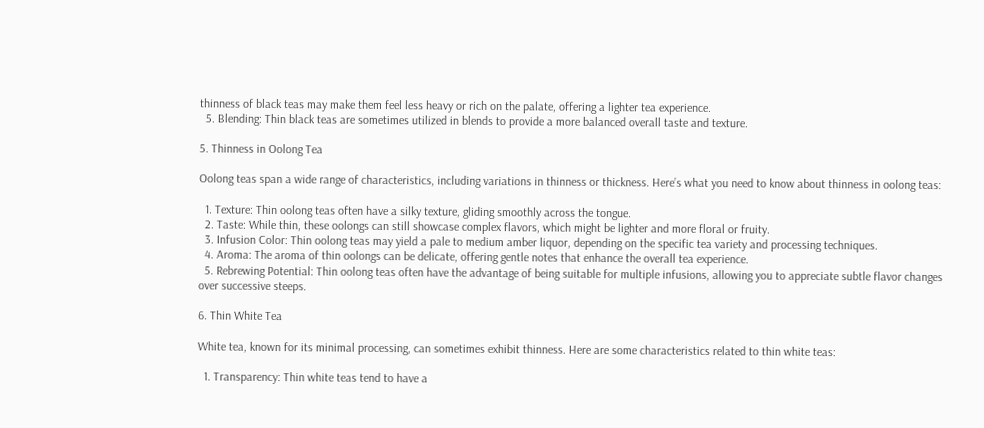thinness of black teas may make them feel less heavy or rich on the palate, offering a lighter tea experience.
  5. Blending: Thin black teas are sometimes utilized in blends to provide a more balanced overall taste and texture.

5. Thinness in Oolong Tea

Oolong teas span a wide range of characteristics, including variations in thinness or thickness. Here’s what you need to know about thinness in oolong teas:

  1. Texture: Thin oolong teas often have a silky texture, gliding smoothly across the tongue.
  2. Taste: While thin, these oolongs can still showcase complex flavors, which might be lighter and more floral or fruity.
  3. Infusion Color: Thin oolong teas may yield a pale to medium amber liquor, depending on the specific tea variety and processing techniques.
  4. Aroma: The aroma of thin oolongs can be delicate, offering gentle notes that enhance the overall tea experience.
  5. Rebrewing Potential: Thin oolong teas often have the advantage of being suitable for multiple infusions, allowing you to appreciate subtle flavor changes over successive steeps.

6. Thin White Tea

White tea, known for its minimal processing, can sometimes exhibit thinness. Here are some characteristics related to thin white teas:

  1. Transparency: Thin white teas tend to have a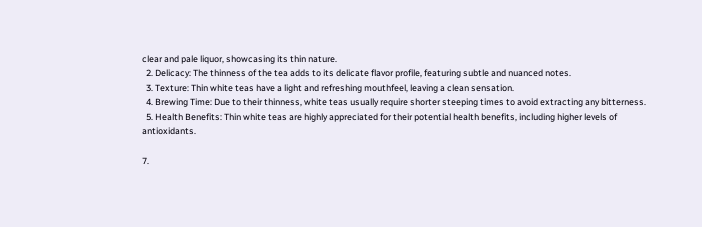clear and pale liquor, showcasing its thin nature.
  2. Delicacy: The thinness of the tea adds to its delicate flavor profile, featuring subtle and nuanced notes.
  3. Texture: Thin white teas have a light and refreshing mouthfeel, leaving a clean sensation.
  4. Brewing Time: Due to their thinness, white teas usually require shorter steeping times to avoid extracting any bitterness.
  5. Health Benefits: Thin white teas are highly appreciated for their potential health benefits, including higher levels of antioxidants.

7.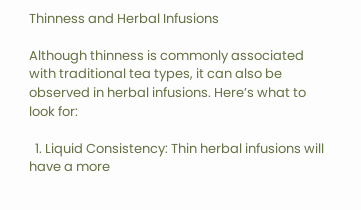Thinness and Herbal Infusions

Although thinness is commonly associated with traditional tea types, it can also be observed in herbal infusions. Here’s what to look for:

  1. Liquid Consistency: Thin herbal infusions will have a more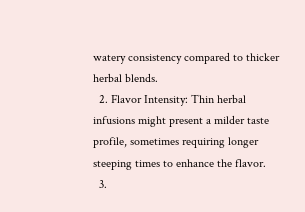watery consistency compared to thicker herbal blends.
  2. Flavor Intensity: Thin herbal infusions might present a milder taste profile, sometimes requiring longer steeping times to enhance the flavor.
  3.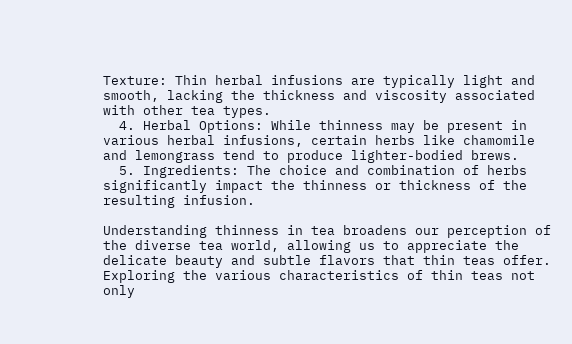Texture: Thin herbal infusions are typically light and smooth, lacking the thickness and viscosity associated with other tea types.
  4. Herbal Options: While thinness may be present in various herbal infusions, certain herbs like chamomile and lemongrass tend to produce lighter-bodied brews.
  5. Ingredients: The choice and combination of herbs significantly impact the thinness or thickness of the resulting infusion.

Understanding thinness in tea broadens our perception of the diverse tea world, allowing us to appreciate the delicate beauty and subtle flavors that thin teas offer. Exploring the various characteristics of thin teas not only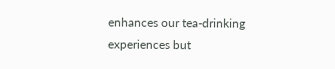enhances our tea-drinking experiences but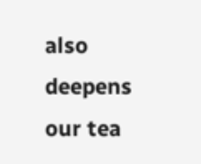also deepens our tea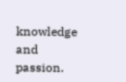knowledge and passion.